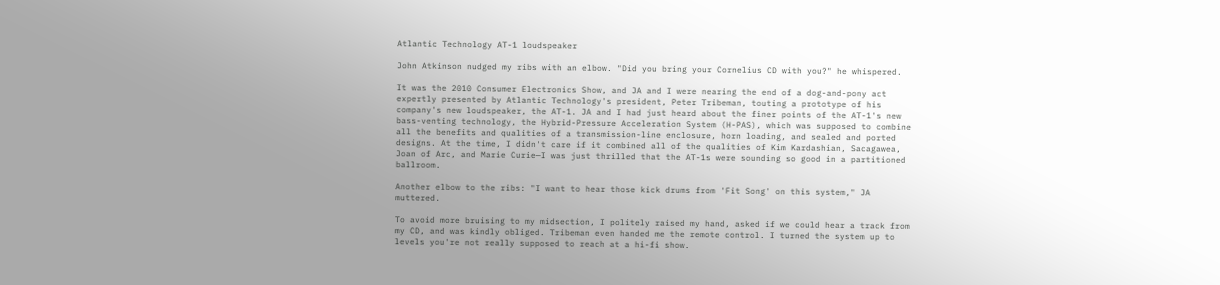Atlantic Technology AT-1 loudspeaker

John Atkinson nudged my ribs with an elbow. "Did you bring your Cornelius CD with you?" he whispered.

It was the 2010 Consumer Electronics Show, and JA and I were nearing the end of a dog-and-pony act expertly presented by Atlantic Technology's president, Peter Tribeman, touting a prototype of his company's new loudspeaker, the AT-1. JA and I had just heard about the finer points of the AT-1's new bass-venting technology, the Hybrid-Pressure Acceleration System (H-PAS), which was supposed to combine all the benefits and qualities of a transmission-line enclosure, horn loading, and sealed and ported designs. At the time, I didn't care if it combined all of the qualities of Kim Kardashian, Sacagawea, Joan of Arc, and Marie Curie—I was just thrilled that the AT-1s were sounding so good in a partitioned ballroom.

Another elbow to the ribs: "I want to hear those kick drums from 'Fit Song' on this system," JA muttered.

To avoid more bruising to my midsection, I politely raised my hand, asked if we could hear a track from my CD, and was kindly obliged. Tribeman even handed me the remote control. I turned the system up to levels you're not really supposed to reach at a hi-fi show.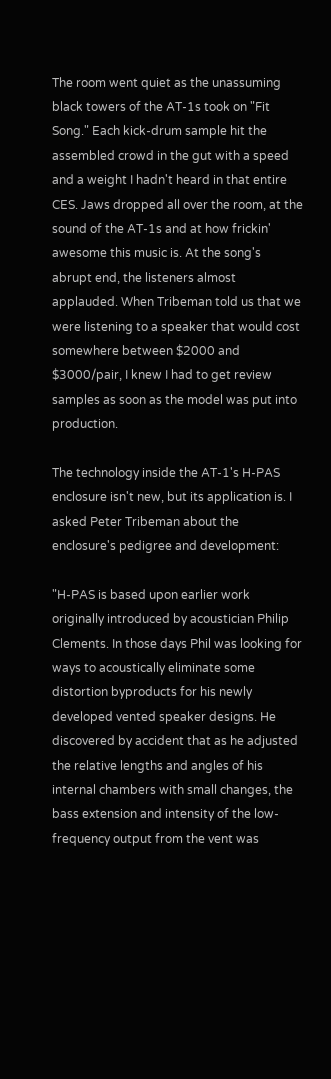The room went quiet as the unassuming black towers of the AT-1s took on "Fit Song." Each kick-drum sample hit the assembled crowd in the gut with a speed and a weight I hadn't heard in that entire CES. Jaws dropped all over the room, at the sound of the AT-1s and at how frickin' awesome this music is. At the song's abrupt end, the listeners almost applauded. When Tribeman told us that we were listening to a speaker that would cost somewhere between $2000 and $3000/pair, I knew I had to get review samples as soon as the model was put into production.

The technology inside the AT-1's H-PAS enclosure isn't new, but its application is. I asked Peter Tribeman about the enclosure's pedigree and development:

"H-PAS is based upon earlier work originally introduced by acoustician Philip Clements. In those days Phil was looking for ways to acoustically eliminate some distortion byproducts for his newly developed vented speaker designs. He discovered by accident that as he adjusted the relative lengths and angles of his internal chambers with small changes, the bass extension and intensity of the low-frequency output from the vent was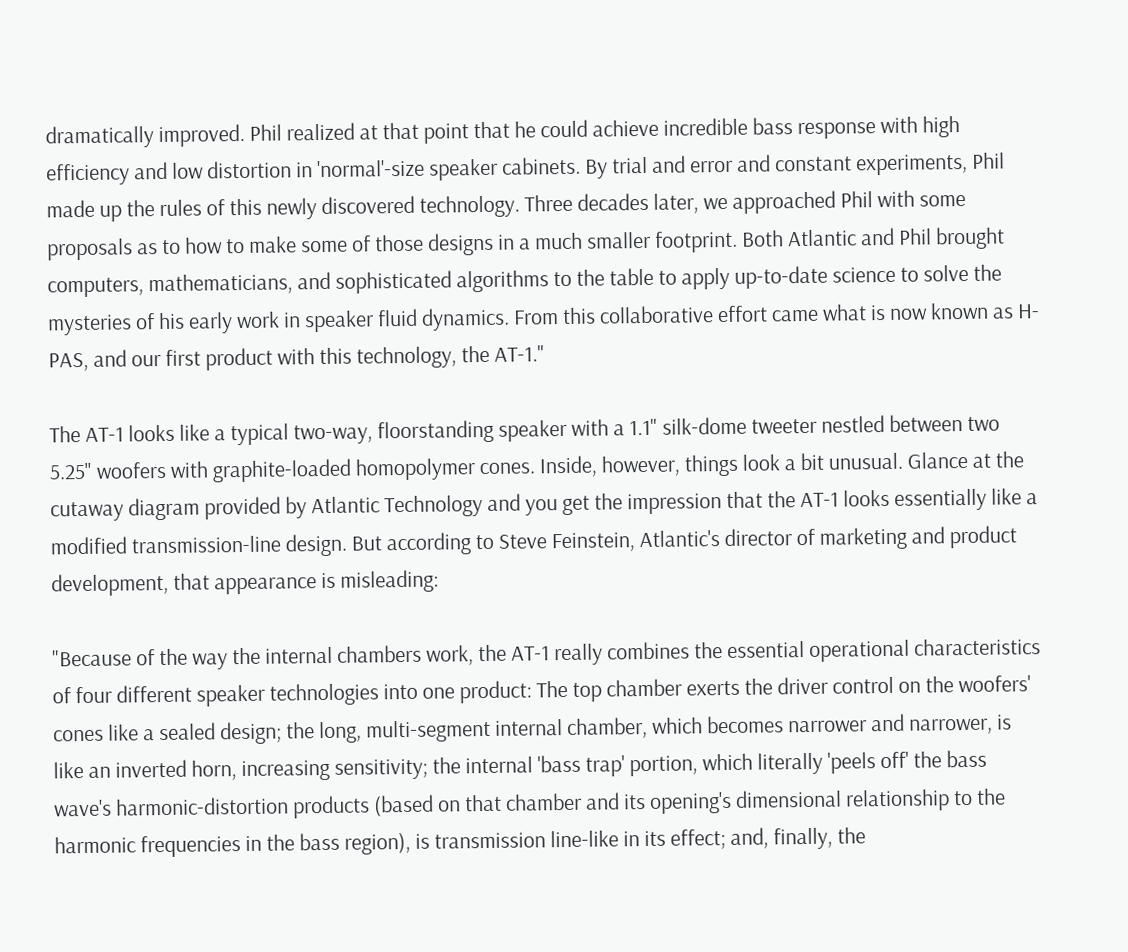dramatically improved. Phil realized at that point that he could achieve incredible bass response with high efficiency and low distortion in 'normal'-size speaker cabinets. By trial and error and constant experiments, Phil made up the rules of this newly discovered technology. Three decades later, we approached Phil with some proposals as to how to make some of those designs in a much smaller footprint. Both Atlantic and Phil brought computers, mathematicians, and sophisticated algorithms to the table to apply up-to-date science to solve the mysteries of his early work in speaker fluid dynamics. From this collaborative effort came what is now known as H-PAS, and our first product with this technology, the AT-1."

The AT-1 looks like a typical two-way, floorstanding speaker with a 1.1" silk-dome tweeter nestled between two 5.25" woofers with graphite-loaded homopolymer cones. Inside, however, things look a bit unusual. Glance at the cutaway diagram provided by Atlantic Technology and you get the impression that the AT-1 looks essentially like a modified transmission-line design. But according to Steve Feinstein, Atlantic's director of marketing and product development, that appearance is misleading:

"Because of the way the internal chambers work, the AT-1 really combines the essential operational characteristics of four different speaker technologies into one product: The top chamber exerts the driver control on the woofers' cones like a sealed design; the long, multi-segment internal chamber, which becomes narrower and narrower, is like an inverted horn, increasing sensitivity; the internal 'bass trap' portion, which literally 'peels off' the bass wave's harmonic-distortion products (based on that chamber and its opening's dimensional relationship to the harmonic frequencies in the bass region), is transmission line-like in its effect; and, finally, the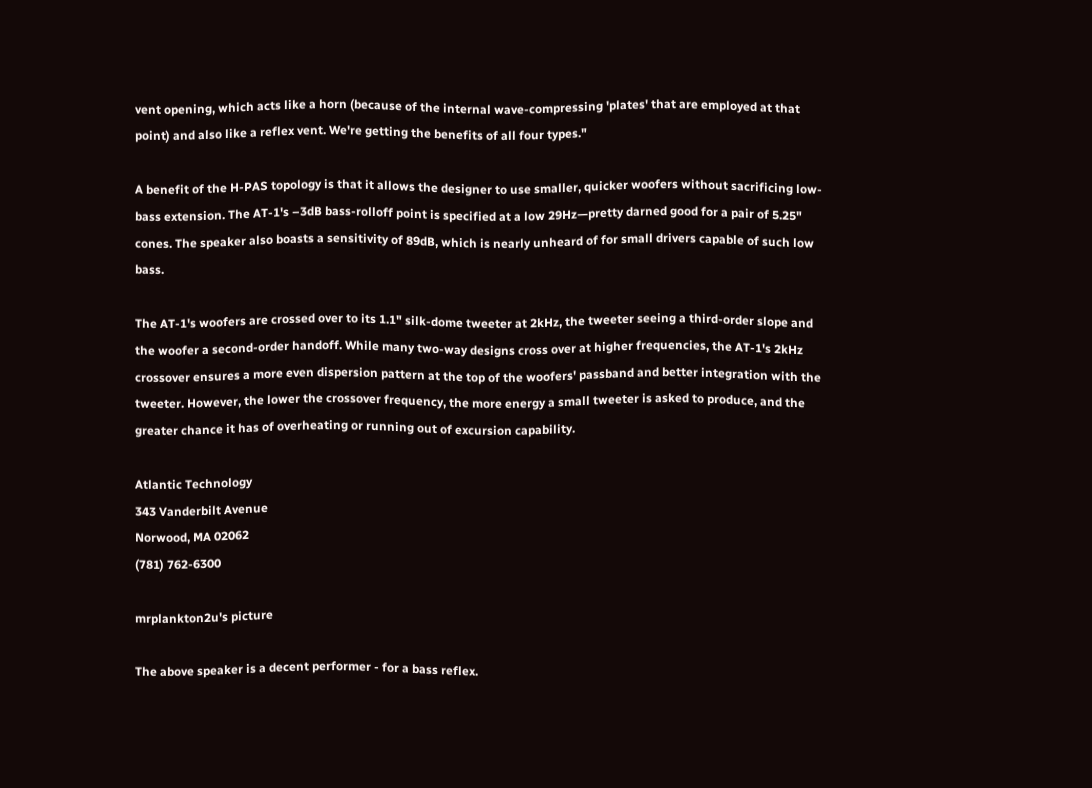vent opening, which acts like a horn (because of the internal wave-compressing 'plates' that are employed at that point) and also like a reflex vent. We're getting the benefits of all four types."

A benefit of the H-PAS topology is that it allows the designer to use smaller, quicker woofers without sacrificing low-bass extension. The AT-1's –3dB bass-rolloff point is specified at a low 29Hz—pretty darned good for a pair of 5.25" cones. The speaker also boasts a sensitivity of 89dB, which is nearly unheard of for small drivers capable of such low bass.

The AT-1's woofers are crossed over to its 1.1" silk-dome tweeter at 2kHz, the tweeter seeing a third-order slope and the woofer a second-order handoff. While many two-way designs cross over at higher frequencies, the AT-1's 2kHz crossover ensures a more even dispersion pattern at the top of the woofers' passband and better integration with the tweeter. However, the lower the crossover frequency, the more energy a small tweeter is asked to produce, and the greater chance it has of overheating or running out of excursion capability.

Atlantic Technology
343 Vanderbilt Avenue
Norwood, MA 02062
(781) 762-6300

mrplankton2u's picture

The above speaker is a decent performer - for a bass reflex.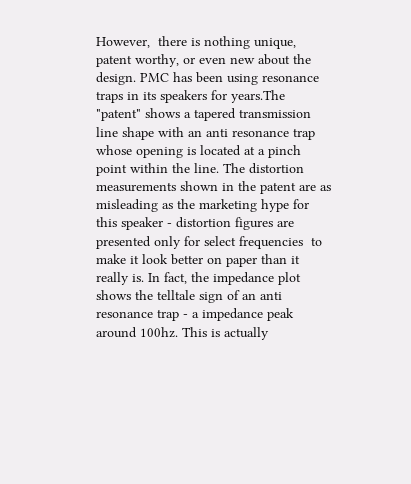However,  there is nothing unique, patent worthy, or even new about the design. PMC has been using resonance traps in its speakers for years.The "patent" shows a tapered transmission line shape with an anti resonance trap whose opening is located at a pinch point within the line. The distortion measurements shown in the patent are as misleading as the marketing hype for this speaker - distortion figures are presented only for select frequencies  to make it look better on paper than it really is. In fact, the impedance plot shows the telltale sign of an anti resonance trap - a impedance peak around 100hz. This is actually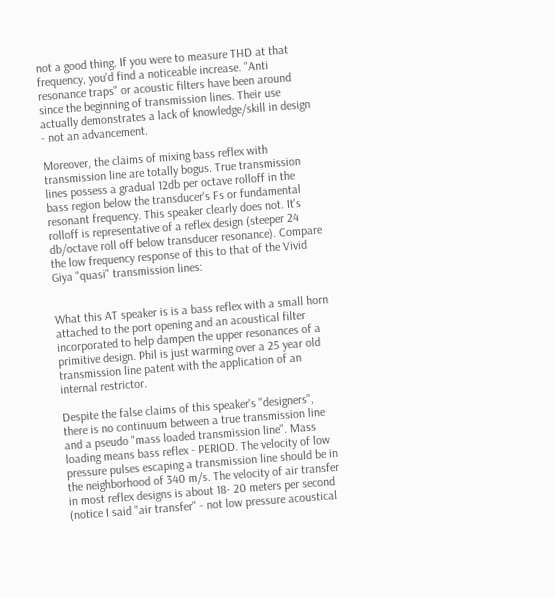not a good thing. If you were to measure THD at that frequency, you'd find a noticeable increase. "Anti resonance traps" or acoustic filters have been around since the beginning of transmission lines. Their use actually demonstrates a lack of knowledge/skill in design - not an advancement.

Moreover, the claims of mixing bass reflex with transmission line are totally bogus. True transmission lines possess a gradual 12db per octave rolloff in the bass region below the transducer's Fs or fundamental resonant frequency. This speaker clearly does not. It's rolloff is representative of a reflex design (steeper 24 db/octave roll off below transducer resonance). Compare the low frequency response of this to that of the Vivid Giya "quasi" transmission lines:


What this AT speaker is is a bass reflex with a small horn attached to the port opening and an acoustical filter incorporated to help dampen the upper resonances of a primitive design. Phil is just warming over a 25 year old transmission line patent with the application of an internal restrictor.

Despite the false claims of this speaker's "designers", there is no continuum between a true transmission line and a pseudo "mass loaded transmission line". Mass loading means bass reflex - PERIOD. The velocity of low pressure pulses escaping a transmission line should be in the neighborhood of 340 m/s. The velocity of air transfer in most reflex designs is about 18- 20 meters per second (notice I said "air transfer" - not low pressure acoustical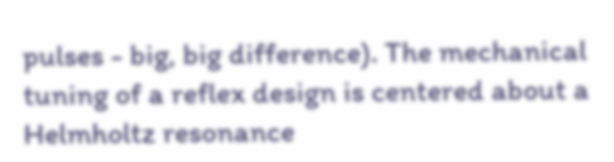pulses - big, big difference). The mechanical tuning of a reflex design is centered about a Helmholtz resonance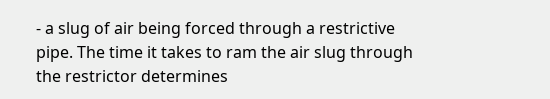- a slug of air being forced through a restrictive pipe. The time it takes to ram the air slug through the restrictor determines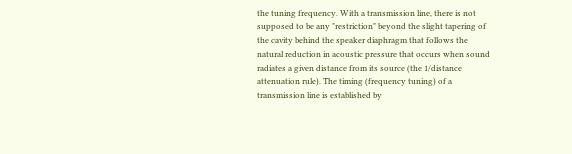the tuning frequency. With a transmission line, there is not supposed to be any "restriction" beyond the slight tapering of the cavity behind the speaker diaphragm that follows the natural reduction in acoustic pressure that occurs when sound radiates a given distance from its source (the 1/distance attenuation rule). The timing (frequency tuning) of a transmission line is established by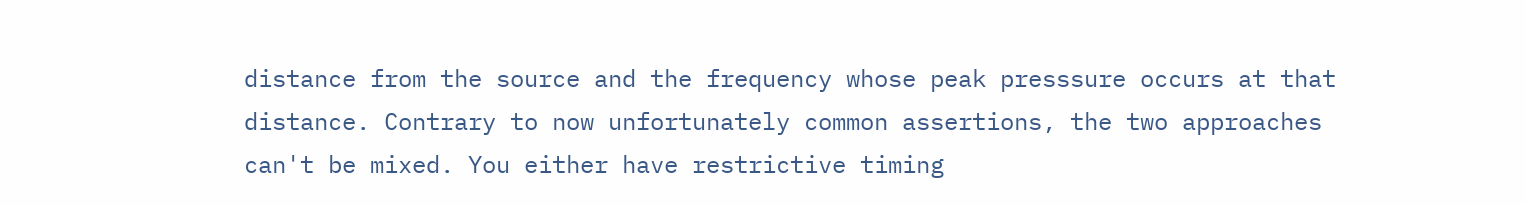distance from the source and the frequency whose peak presssure occurs at that distance. Contrary to now unfortunately common assertions, the two approaches can't be mixed. You either have restrictive timing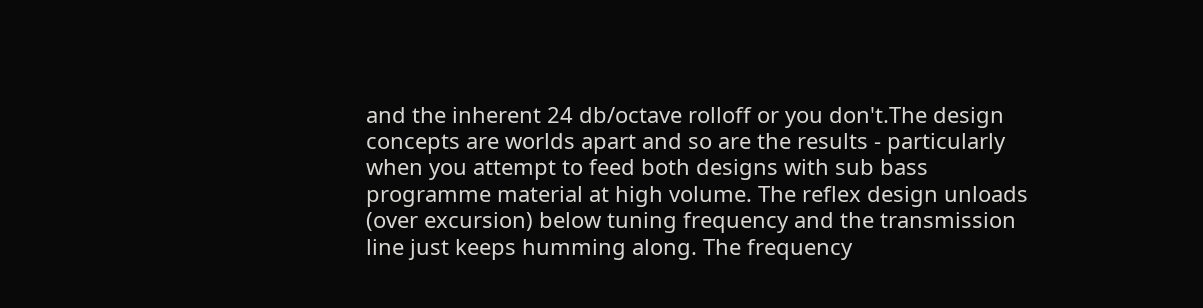and the inherent 24 db/octave rolloff or you don't.The design concepts are worlds apart and so are the results - particularly when you attempt to feed both designs with sub bass programme material at high volume. The reflex design unloads (over excursion) below tuning frequency and the transmission line just keeps humming along. The frequency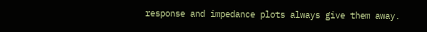response and impedance plots always give them away.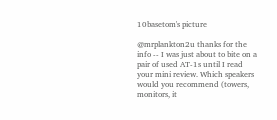10basetom's picture

@mrplankton2u thanks for the info -- I was just about to bite on a pair of used AT-1s until I read your mini review. Which speakers would you recommend (towers, monitors, it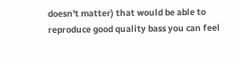doesn't matter) that would be able to reproduce good quality bass you can feel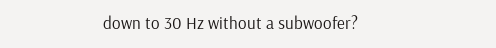down to 30 Hz without a subwoofer?